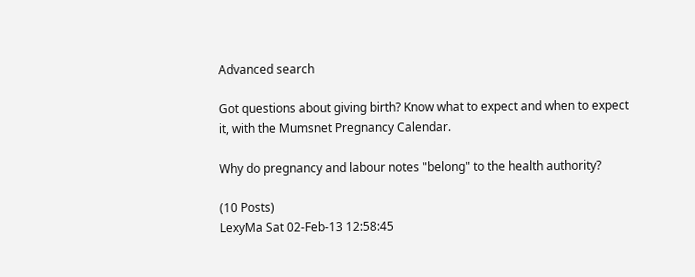Advanced search

Got questions about giving birth? Know what to expect and when to expect it, with the Mumsnet Pregnancy Calendar.

Why do pregnancy and labour notes "belong" to the health authority?

(10 Posts)
LexyMa Sat 02-Feb-13 12:58:45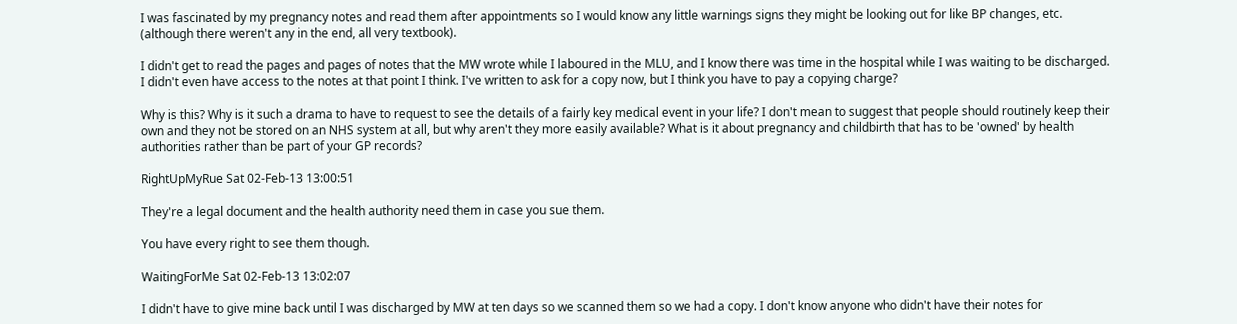I was fascinated by my pregnancy notes and read them after appointments so I would know any little warnings signs they might be looking out for like BP changes, etc. (although there weren't any in the end, all very textbook).

I didn't get to read the pages and pages of notes that the MW wrote while I laboured in the MLU, and I know there was time in the hospital while I was waiting to be discharged. I didn't even have access to the notes at that point I think. I've written to ask for a copy now, but I think you have to pay a copying charge?

Why is this? Why is it such a drama to have to request to see the details of a fairly key medical event in your life? I don't mean to suggest that people should routinely keep their own and they not be stored on an NHS system at all, but why aren't they more easily available? What is it about pregnancy and childbirth that has to be 'owned' by health authorities rather than be part of your GP records?

RightUpMyRue Sat 02-Feb-13 13:00:51

They're a legal document and the health authority need them in case you sue them.

You have every right to see them though.

WaitingForMe Sat 02-Feb-13 13:02:07

I didn't have to give mine back until I was discharged by MW at ten days so we scanned them so we had a copy. I don't know anyone who didn't have their notes for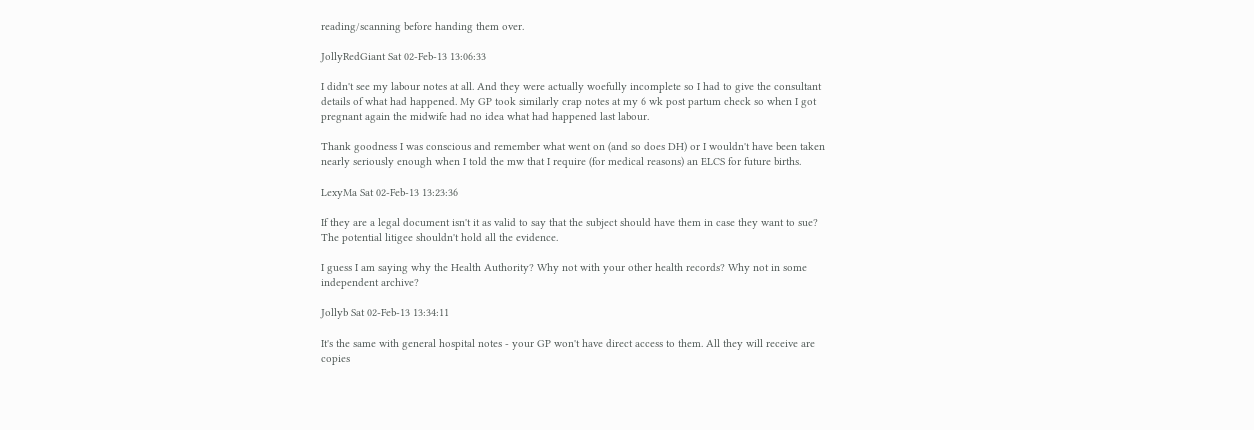reading/scanning before handing them over.

JollyRedGiant Sat 02-Feb-13 13:06:33

I didn't see my labour notes at all. And they were actually woefully incomplete so I had to give the consultant details of what had happened. My GP took similarly crap notes at my 6 wk post partum check so when I got pregnant again the midwife had no idea what had happened last labour.

Thank goodness I was conscious and remember what went on (and so does DH) or I wouldn't have been taken nearly seriously enough when I told the mw that I require (for medical reasons) an ELCS for future births.

LexyMa Sat 02-Feb-13 13:23:36

If they are a legal document isn't it as valid to say that the subject should have them in case they want to sue? The potential litigee shouldn't hold all the evidence.

I guess I am saying why the Health Authority? Why not with your other health records? Why not in some independent archive?

Jollyb Sat 02-Feb-13 13:34:11

It's the same with general hospital notes - your GP won't have direct access to them. All they will receive are copies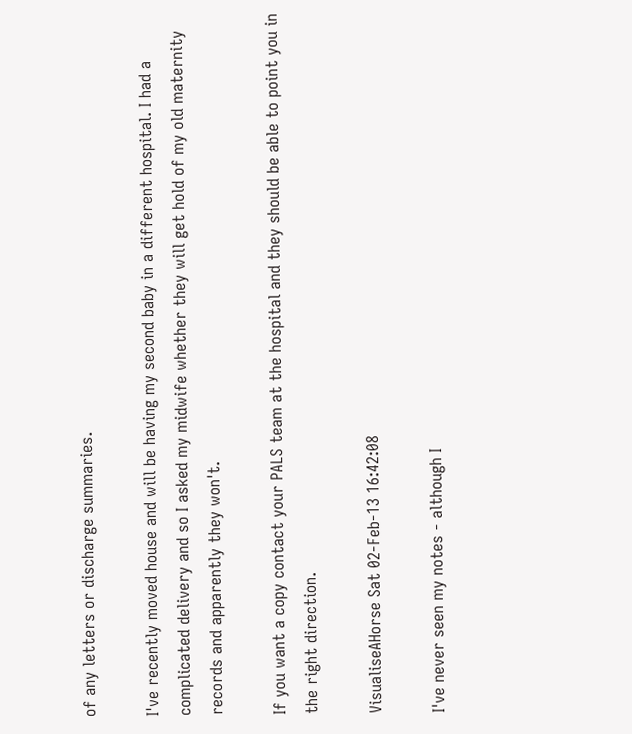of any letters or discharge summaries.

I've recently moved house and will be having my second baby in a different hospital. I had a complicated delivery and so I asked my midwife whether they will get hold of my old maternity records and apparently they won't.

If you want a copy contact your PALS team at the hospital and they should be able to point you in the right direction.

VisualiseAHorse Sat 02-Feb-13 16:42:08

I've never seen my notes - although I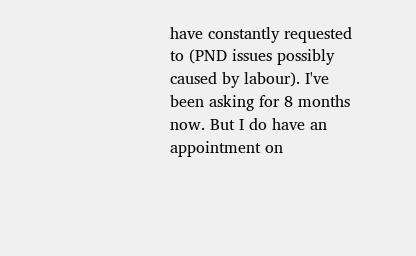have constantly requested to (PND issues possibly caused by labour). I've been asking for 8 months now. But I do have an appointment on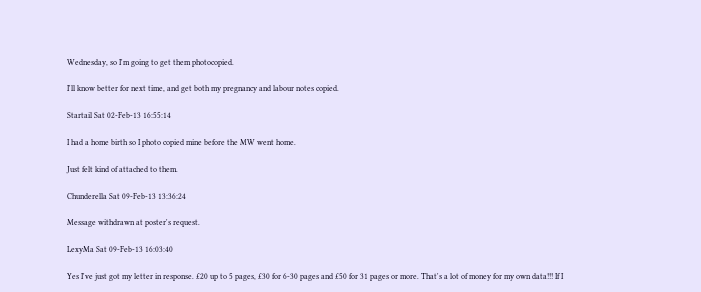Wednesday, so I'm going to get them photocopied.

I'll know better for next time, and get both my pregnancy and labour notes copied.

Startail Sat 02-Feb-13 16:55:14

I had a home birth so I photo copied mine before the MW went home.

Just felt kind of attached to them.

Chunderella Sat 09-Feb-13 13:36:24

Message withdrawn at poster's request.

LexyMa Sat 09-Feb-13 16:03:40

Yes I've just got my letter in response. £20 up to 5 pages, £30 for 6-30 pages and £50 for 31 pages or more. That's a lot of money for my own data!!! If I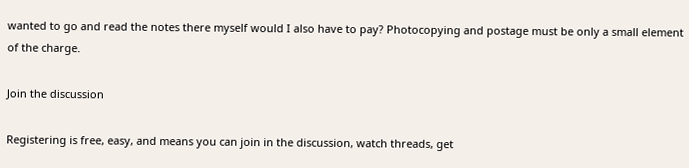wanted to go and read the notes there myself would I also have to pay? Photocopying and postage must be only a small element of the charge.

Join the discussion

Registering is free, easy, and means you can join in the discussion, watch threads, get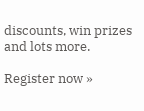discounts, win prizes and lots more.

Register now »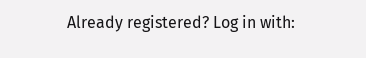Already registered? Log in with: